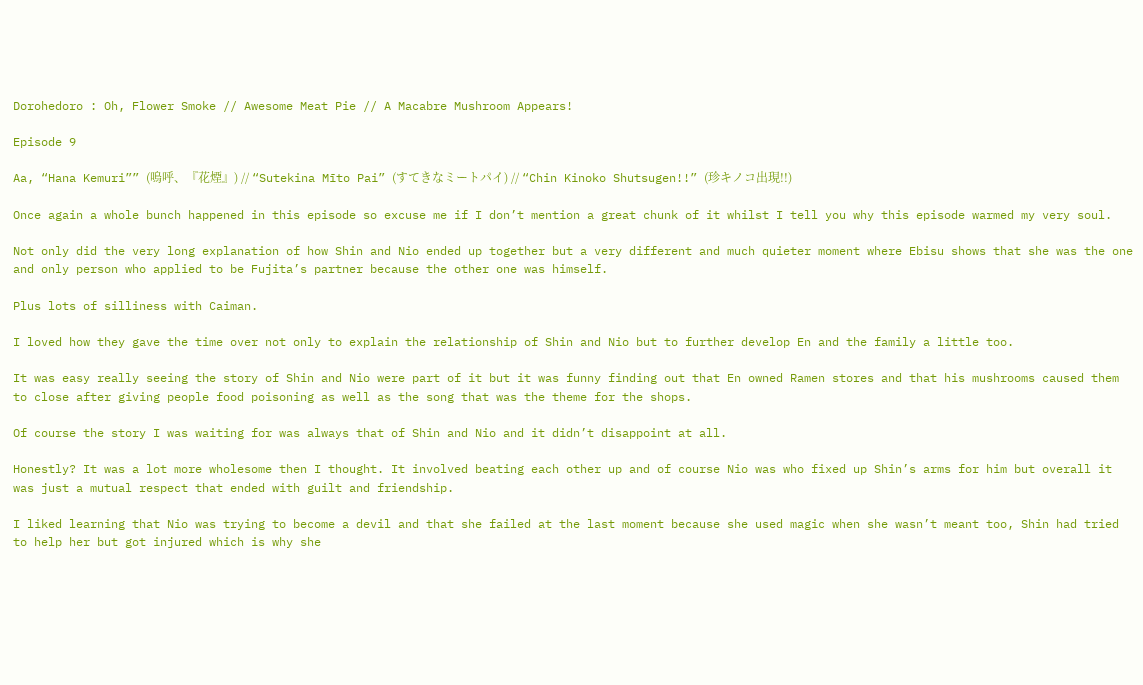Dorohedoro : Oh, Flower Smoke // Awesome Meat Pie // A Macabre Mushroom Appears!

Episode 9

Aa, “Hana Kemuri”” (嗚呼、『花煙』) // “Sutekina Mīto Pai” (すてきなミートパイ) // “Chin Kinoko Shutsugen!!” (珍キノコ出現!!)

Once again a whole bunch happened in this episode so excuse me if I don’t mention a great chunk of it whilst I tell you why this episode warmed my very soul.

Not only did the very long explanation of how Shin and Nio ended up together but a very different and much quieter moment where Ebisu shows that she was the one and only person who applied to be Fujita’s partner because the other one was himself.

Plus lots of silliness with Caiman.

I loved how they gave the time over not only to explain the relationship of Shin and Nio but to further develop En and the family a little too.

It was easy really seeing the story of Shin and Nio were part of it but it was funny finding out that En owned Ramen stores and that his mushrooms caused them to close after giving people food poisoning as well as the song that was the theme for the shops.

Of course the story I was waiting for was always that of Shin and Nio and it didn’t disappoint at all.

Honestly? It was a lot more wholesome then I thought. It involved beating each other up and of course Nio was who fixed up Shin’s arms for him but overall it was just a mutual respect that ended with guilt and friendship.

I liked learning that Nio was trying to become a devil and that she failed at the last moment because she used magic when she wasn’t meant too, Shin had tried to help her but got injured which is why she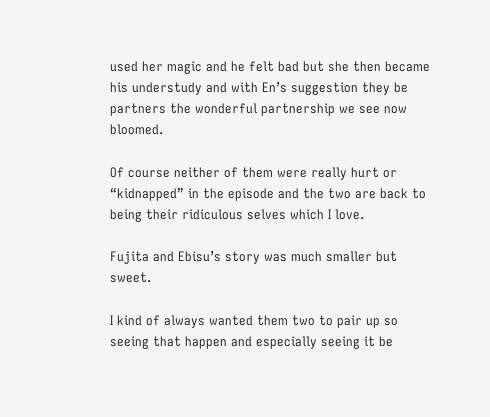used her magic and he felt bad but she then became his understudy and with En’s suggestion they be partners the wonderful partnership we see now bloomed.

Of course neither of them were really hurt or “kidnapped” in the episode and the two are back to being their ridiculous selves which I love.

Fujita and Ebisu’s story was much smaller but sweet.

I kind of always wanted them two to pair up so seeing that happen and especially seeing it be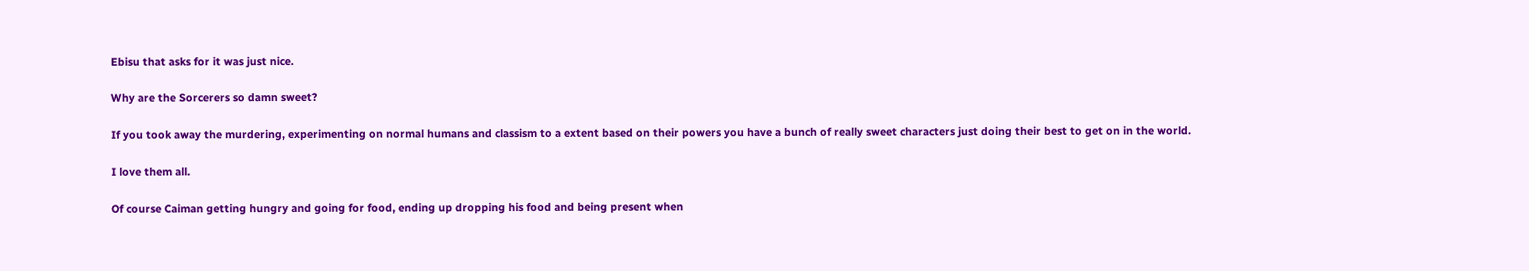Ebisu that asks for it was just nice.

Why are the Sorcerers so damn sweet?

If you took away the murdering, experimenting on normal humans and classism to a extent based on their powers you have a bunch of really sweet characters just doing their best to get on in the world.

I love them all.

Of course Caiman getting hungry and going for food, ending up dropping his food and being present when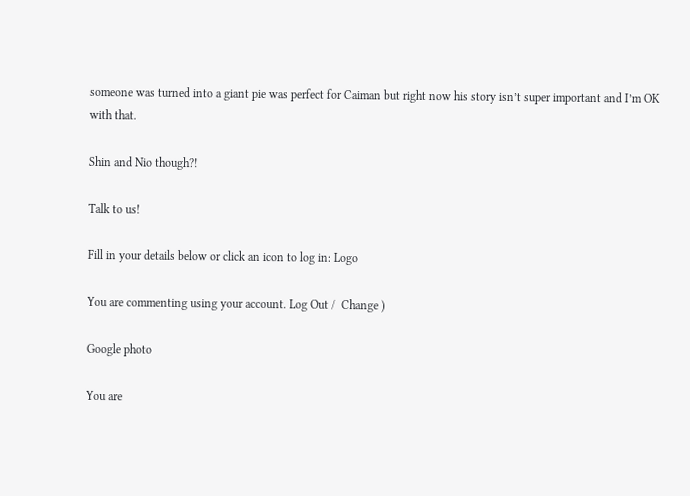someone was turned into a giant pie was perfect for Caiman but right now his story isn’t super important and I’m OK with that.

Shin and Nio though?!

Talk to us!

Fill in your details below or click an icon to log in: Logo

You are commenting using your account. Log Out /  Change )

Google photo

You are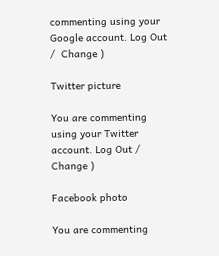commenting using your Google account. Log Out /  Change )

Twitter picture

You are commenting using your Twitter account. Log Out /  Change )

Facebook photo

You are commenting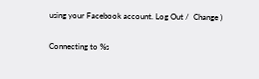using your Facebook account. Log Out /  Change )

Connecting to %s